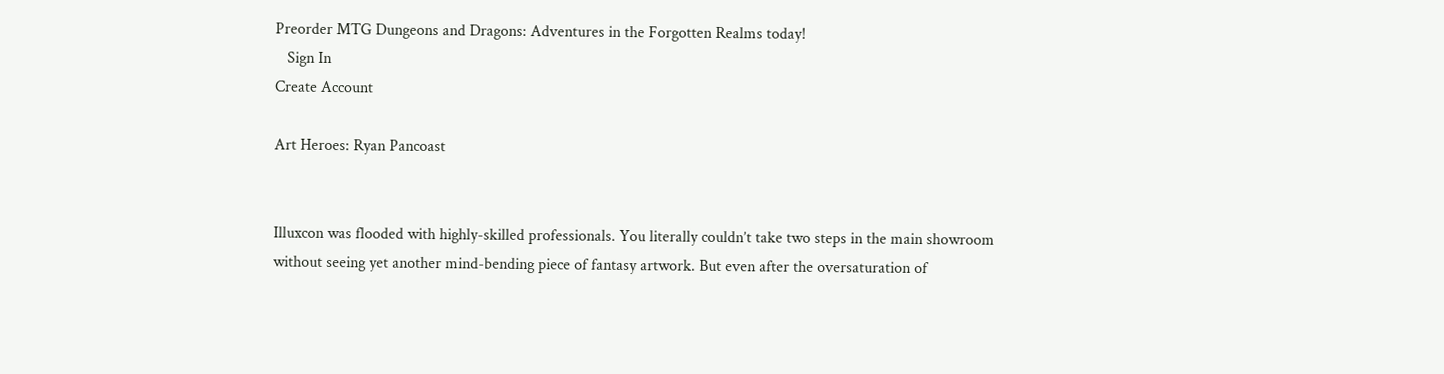Preorder MTG Dungeons and Dragons: Adventures in the Forgotten Realms today!
   Sign In
Create Account

Art Heroes: Ryan Pancoast


Illuxcon was flooded with highly-skilled professionals. You literally couldn’t take two steps in the main showroom without seeing yet another mind-bending piece of fantasy artwork. But even after the oversaturation of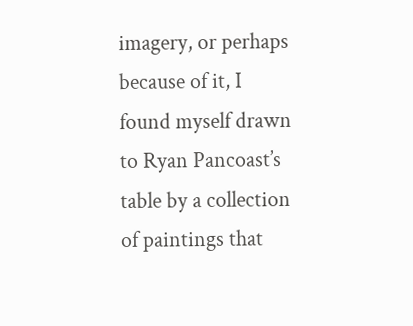imagery, or perhaps because of it, I found myself drawn to Ryan Pancoast’s table by a collection of paintings that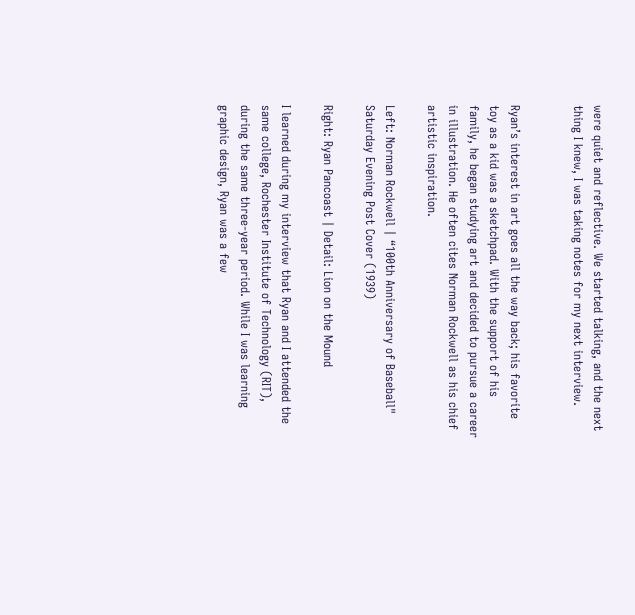were quiet and reflective. We started talking, and the next thing I knew, I was taking notes for my next interview.


Ryan’s interest in art goes all the way back; his favorite toy as a kid was a sketchpad. With the support of his family, he began studying art and decided to pursue a career in illustration. He often cites Norman Rockwell as his chief artistic inspiration.

Left: Norman Rockwell | “100th Anniversary of Baseball" Saturday Evening Post Cover (1939)

Right: Ryan Pancoast | Detail: Lion on the Mound

I learned during my interview that Ryan and I attended the same college, Rochester Institute of Technology (RIT), during the same three-year period. While I was learning graphic design, Ryan was a few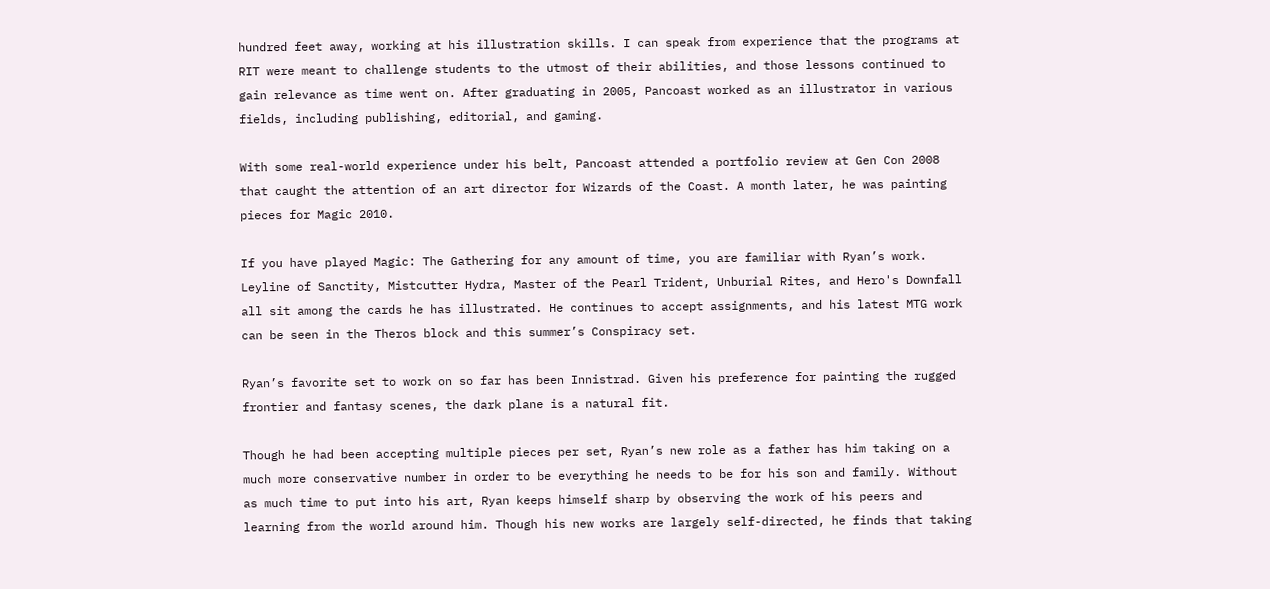hundred feet away, working at his illustration skills. I can speak from experience that the programs at RIT were meant to challenge students to the utmost of their abilities, and those lessons continued to gain relevance as time went on. After graduating in 2005, Pancoast worked as an illustrator in various fields, including publishing, editorial, and gaming.

With some real-world experience under his belt, Pancoast attended a portfolio review at Gen Con 2008 that caught the attention of an art director for Wizards of the Coast. A month later, he was painting pieces for Magic 2010.

If you have played Magic: The Gathering for any amount of time, you are familiar with Ryan’s work. Leyline of Sanctity, Mistcutter Hydra, Master of the Pearl Trident, Unburial Rites, and Hero's Downfall all sit among the cards he has illustrated. He continues to accept assignments, and his latest MTG work can be seen in the Theros block and this summer’s Conspiracy set.

Ryan’s favorite set to work on so far has been Innistrad. Given his preference for painting the rugged frontier and fantasy scenes, the dark plane is a natural fit.

Though he had been accepting multiple pieces per set, Ryan’s new role as a father has him taking on a much more conservative number in order to be everything he needs to be for his son and family. Without as much time to put into his art, Ryan keeps himself sharp by observing the work of his peers and learning from the world around him. Though his new works are largely self-directed, he finds that taking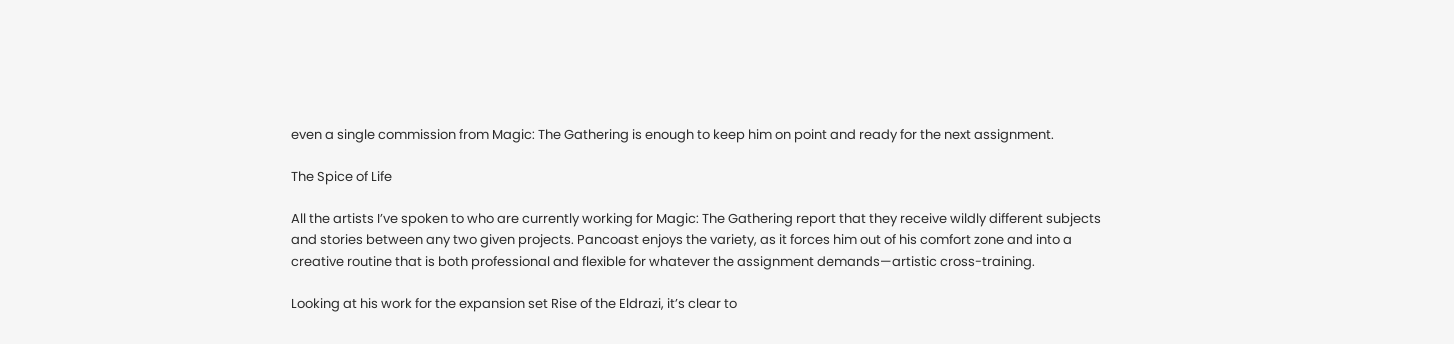even a single commission from Magic: The Gathering is enough to keep him on point and ready for the next assignment.

The Spice of Life

All the artists I’ve spoken to who are currently working for Magic: The Gathering report that they receive wildly different subjects and stories between any two given projects. Pancoast enjoys the variety, as it forces him out of his comfort zone and into a creative routine that is both professional and flexible for whatever the assignment demands—artistic cross-training.

Looking at his work for the expansion set Rise of the Eldrazi, it’s clear to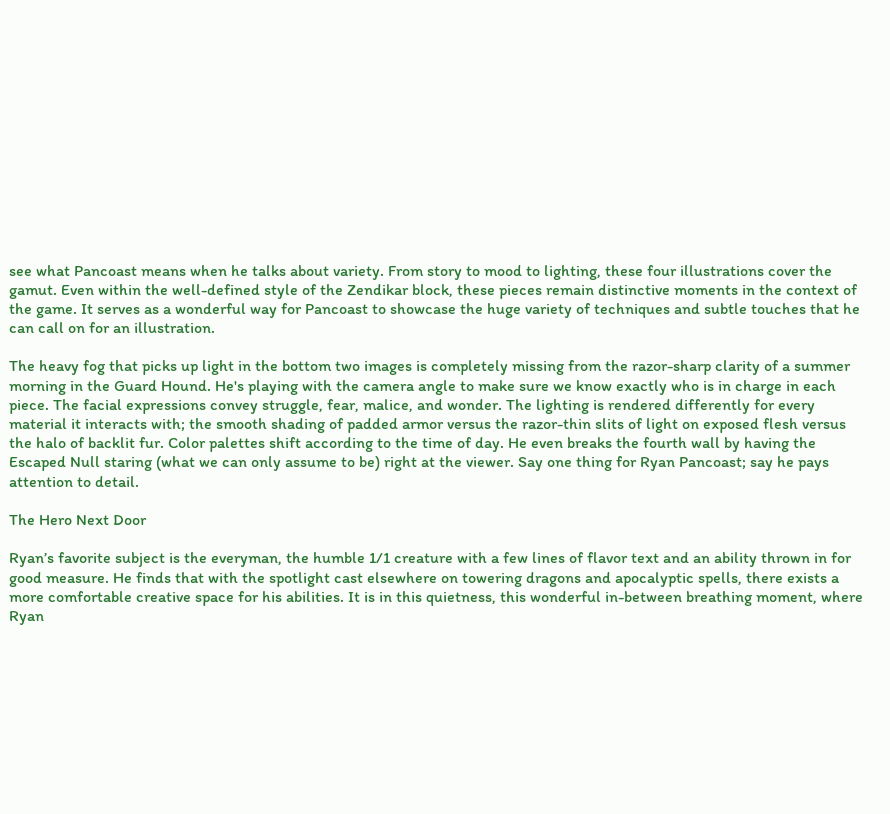see what Pancoast means when he talks about variety. From story to mood to lighting, these four illustrations cover the gamut. Even within the well-defined style of the Zendikar block, these pieces remain distinctive moments in the context of the game. It serves as a wonderful way for Pancoast to showcase the huge variety of techniques and subtle touches that he can call on for an illustration.

The heavy fog that picks up light in the bottom two images is completely missing from the razor-sharp clarity of a summer morning in the Guard Hound. He's playing with the camera angle to make sure we know exactly who is in charge in each piece. The facial expressions convey struggle, fear, malice, and wonder. The lighting is rendered differently for every material it interacts with; the smooth shading of padded armor versus the razor-thin slits of light on exposed flesh versus the halo of backlit fur. Color palettes shift according to the time of day. He even breaks the fourth wall by having the Escaped Null staring (what we can only assume to be) right at the viewer. Say one thing for Ryan Pancoast; say he pays attention to detail.

The Hero Next Door

Ryan’s favorite subject is the everyman, the humble 1/1 creature with a few lines of flavor text and an ability thrown in for good measure. He finds that with the spotlight cast elsewhere on towering dragons and apocalyptic spells, there exists a more comfortable creative space for his abilities. It is in this quietness, this wonderful in-between breathing moment, where Ryan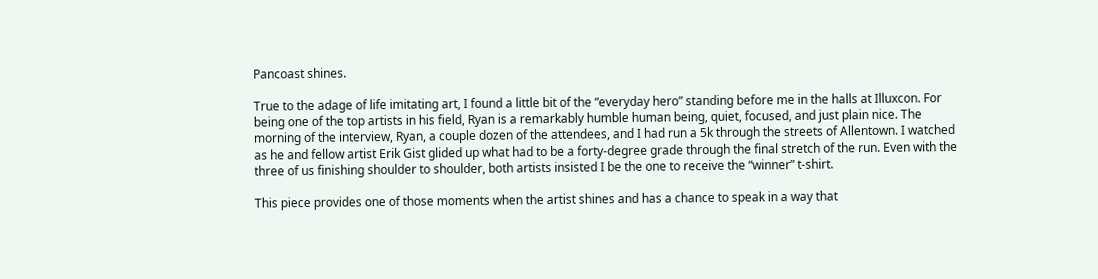Pancoast shines.

True to the adage of life imitating art, I found a little bit of the “everyday hero” standing before me in the halls at Illuxcon. For being one of the top artists in his field, Ryan is a remarkably humble human being, quiet, focused, and just plain nice. The morning of the interview, Ryan, a couple dozen of the attendees, and I had run a 5k through the streets of Allentown. I watched as he and fellow artist Erik Gist glided up what had to be a forty-degree grade through the final stretch of the run. Even with the three of us finishing shoulder to shoulder, both artists insisted I be the one to receive the “winner” t-shirt.

This piece provides one of those moments when the artist shines and has a chance to speak in a way that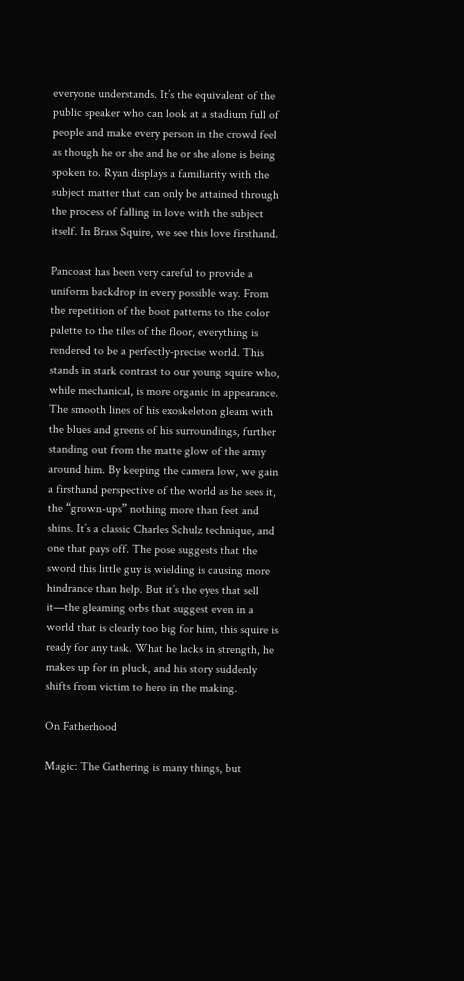everyone understands. It’s the equivalent of the public speaker who can look at a stadium full of people and make every person in the crowd feel as though he or she and he or she alone is being spoken to. Ryan displays a familiarity with the subject matter that can only be attained through the process of falling in love with the subject itself. In Brass Squire, we see this love firsthand.

Pancoast has been very careful to provide a uniform backdrop in every possible way. From the repetition of the boot patterns to the color palette to the tiles of the floor, everything is rendered to be a perfectly-precise world. This stands in stark contrast to our young squire who, while mechanical, is more organic in appearance. The smooth lines of his exoskeleton gleam with the blues and greens of his surroundings, further standing out from the matte glow of the army around him. By keeping the camera low, we gain a firsthand perspective of the world as he sees it, the “grown-ups” nothing more than feet and shins. It’s a classic Charles Schulz technique, and one that pays off. The pose suggests that the sword this little guy is wielding is causing more hindrance than help. But it’s the eyes that sell it—the gleaming orbs that suggest even in a world that is clearly too big for him, this squire is ready for any task. What he lacks in strength, he makes up for in pluck, and his story suddenly shifts from victim to hero in the making.

On Fatherhood

Magic: The Gathering is many things, but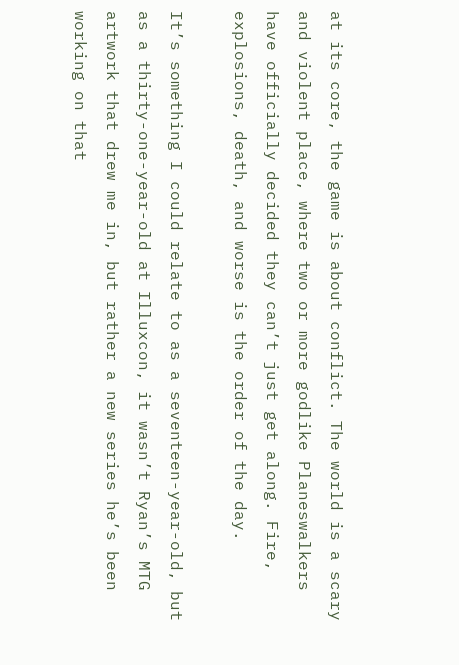at its core, the game is about conflict. The world is a scary and violent place, where two or more godlike Planeswalkers have officially decided they can’t just get along. Fire, explosions, death, and worse is the order of the day.

It’s something I could relate to as a seventeen-year-old, but as a thirty-one-year-old at Illuxcon, it wasn’t Ryan’s MTG artwork that drew me in, but rather a new series he’s been working on that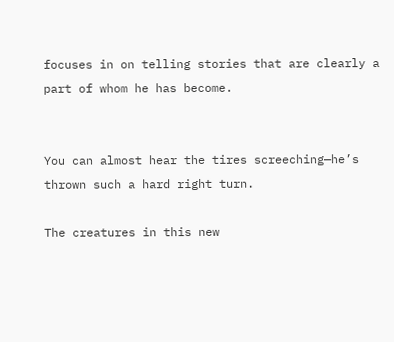focuses in on telling stories that are clearly a part of whom he has become.


You can almost hear the tires screeching—he’s thrown such a hard right turn.

The creatures in this new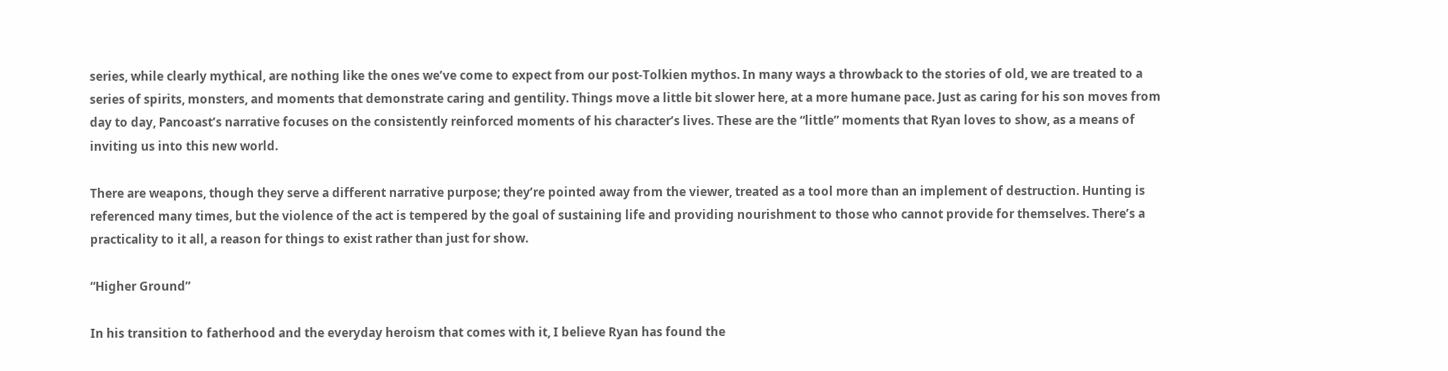series, while clearly mythical, are nothing like the ones we’ve come to expect from our post-Tolkien mythos. In many ways a throwback to the stories of old, we are treated to a series of spirits, monsters, and moments that demonstrate caring and gentility. Things move a little bit slower here, at a more humane pace. Just as caring for his son moves from day to day, Pancoast’s narrative focuses on the consistently reinforced moments of his character’s lives. These are the “little” moments that Ryan loves to show, as a means of inviting us into this new world.

There are weapons, though they serve a different narrative purpose; they’re pointed away from the viewer, treated as a tool more than an implement of destruction. Hunting is referenced many times, but the violence of the act is tempered by the goal of sustaining life and providing nourishment to those who cannot provide for themselves. There’s a practicality to it all, a reason for things to exist rather than just for show.

“Higher Ground”

In his transition to fatherhood and the everyday heroism that comes with it, I believe Ryan has found the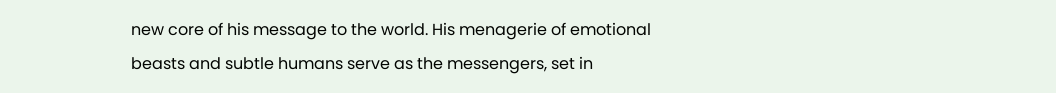new core of his message to the world. His menagerie of emotional beasts and subtle humans serve as the messengers, set in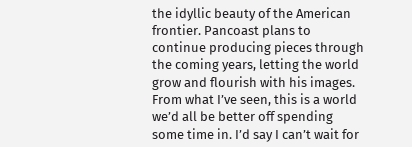the idyllic beauty of the American frontier. Pancoast plans to continue producing pieces through the coming years, letting the world grow and flourish with his images. From what I’ve seen, this is a world we’d all be better off spending some time in. I’d say I can’t wait for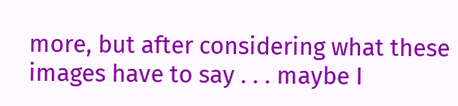more, but after considering what these images have to say . . . maybe I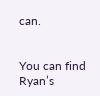can.


You can find Ryan’s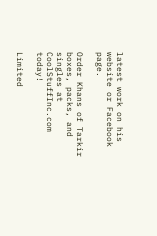latest work on his website or Facebook page.

Order Khans of Tarkir boxes, packs, and singles at CoolStuffInc.com today!

Limited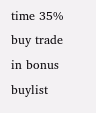time 35% buy trade in bonus buylist